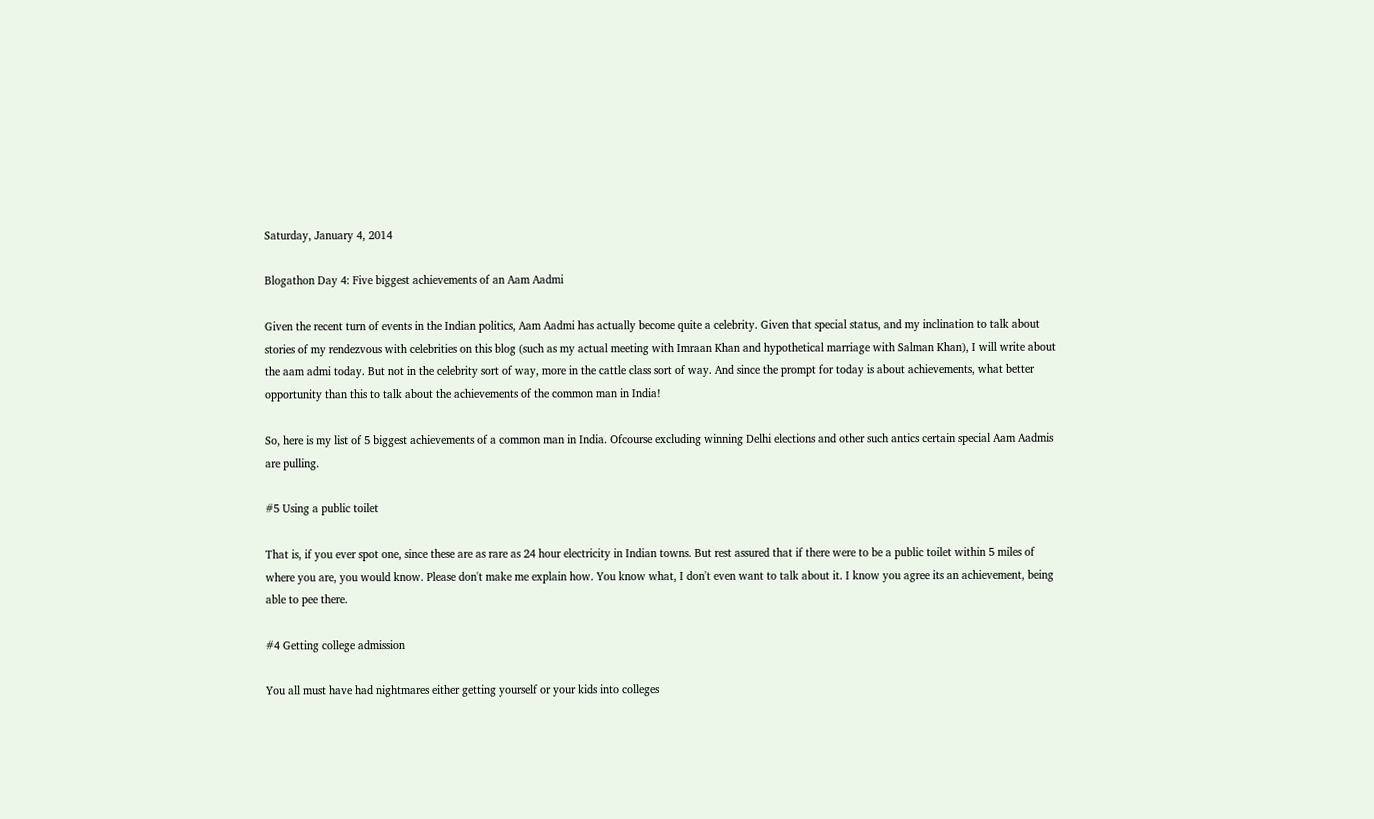Saturday, January 4, 2014

Blogathon Day 4: Five biggest achievements of an Aam Aadmi

Given the recent turn of events in the Indian politics, Aam Aadmi has actually become quite a celebrity. Given that special status, and my inclination to talk about stories of my rendezvous with celebrities on this blog (such as my actual meeting with Imraan Khan and hypothetical marriage with Salman Khan), I will write about the aam admi today. But not in the celebrity sort of way, more in the cattle class sort of way. And since the prompt for today is about achievements, what better opportunity than this to talk about the achievements of the common man in India!

So, here is my list of 5 biggest achievements of a common man in India. Ofcourse excluding winning Delhi elections and other such antics certain special Aam Aadmis are pulling.

#5 Using a public toilet

That is, if you ever spot one, since these are as rare as 24 hour electricity in Indian towns. But rest assured that if there were to be a public toilet within 5 miles of where you are, you would know. Please don't make me explain how. You know what, I don't even want to talk about it. I know you agree its an achievement, being able to pee there.

#4 Getting college admission

You all must have had nightmares either getting yourself or your kids into colleges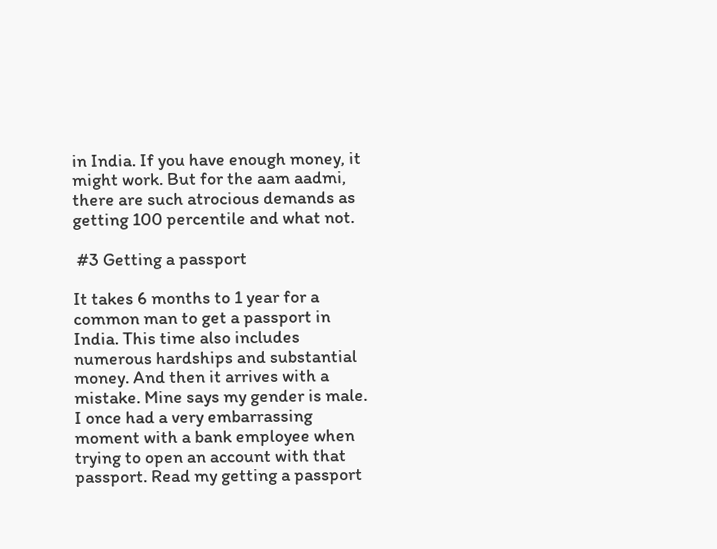in India. If you have enough money, it might work. But for the aam aadmi, there are such atrocious demands as getting 100 percentile and what not.

 #3 Getting a passport

It takes 6 months to 1 year for a common man to get a passport in India. This time also includes numerous hardships and substantial money. And then it arrives with a mistake. Mine says my gender is male. I once had a very embarrassing moment with a bank employee when trying to open an account with that passport. Read my getting a passport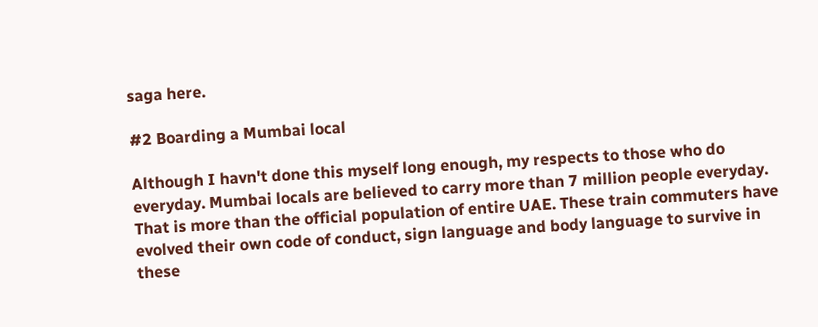saga here.

#2 Boarding a Mumbai local

Although I havn't done this myself long enough, my respects to those who do everyday. Mumbai locals are believed to carry more than 7 million people everyday. That is more than the official population of entire UAE. These train commuters have evolved their own code of conduct, sign language and body language to survive in these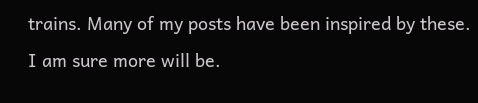trains. Many of my posts have been inspired by these. I am sure more will be.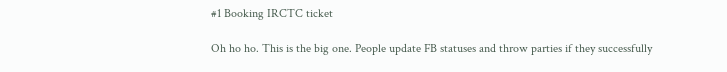#1 Booking IRCTC ticket

Oh ho ho. This is the big one. People update FB statuses and throw parties if they successfully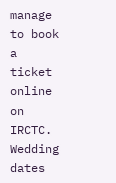manage to book a ticket online on IRCTC. Wedding dates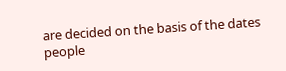are decided on the basis of the dates people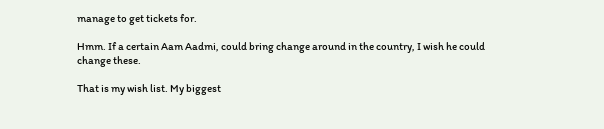manage to get tickets for.

Hmm. If a certain Aam Aadmi, could bring change around in the country, I wish he could change these.

That is my wish list. My biggest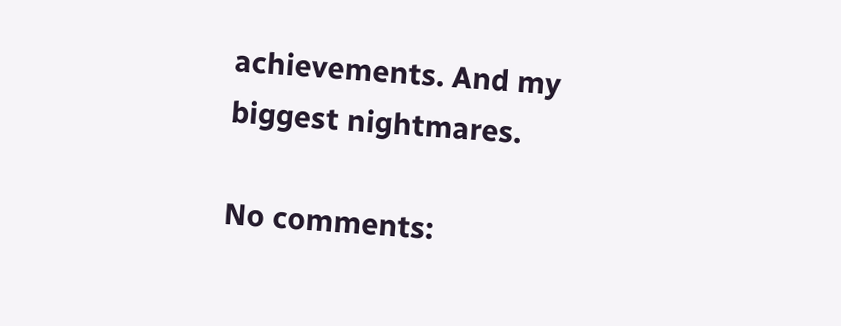achievements. And my biggest nightmares.

No comments: